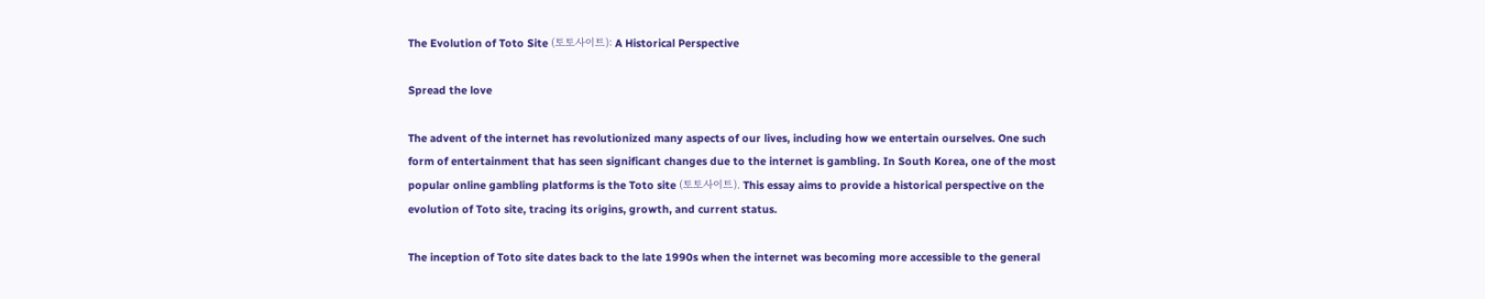The Evolution of Toto Site (토토사이트): A Historical Perspective

Spread the love

The advent of the internet has revolutionized many aspects of our lives, including how we entertain ourselves. One such form of entertainment that has seen significant changes due to the internet is gambling. In South Korea, one of the most popular online gambling platforms is the Toto site (토토사이트). This essay aims to provide a historical perspective on the evolution of Toto site, tracing its origins, growth, and current status.

The inception of Toto site dates back to the late 1990s when the internet was becoming more accessible to the general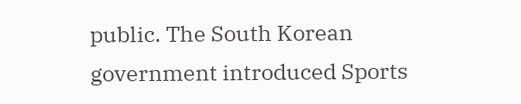public. The South Korean government introduced Sports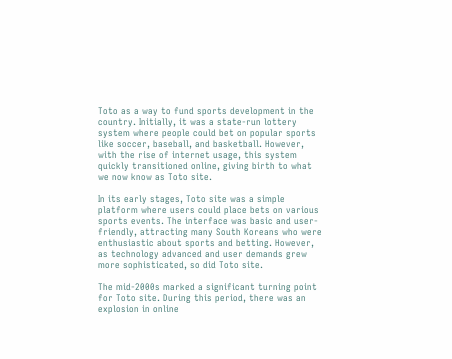Toto as a way to fund sports development in the country. Initially, it was a state-run lottery system where people could bet on popular sports like soccer, baseball, and basketball. However, with the rise of internet usage, this system quickly transitioned online, giving birth to what we now know as Toto site.

In its early stages, Toto site was a simple platform where users could place bets on various sports events. The interface was basic and user-friendly, attracting many South Koreans who were enthusiastic about sports and betting. However, as technology advanced and user demands grew more sophisticated, so did Toto site.

The mid-2000s marked a significant turning point for Toto site. During this period, there was an explosion in online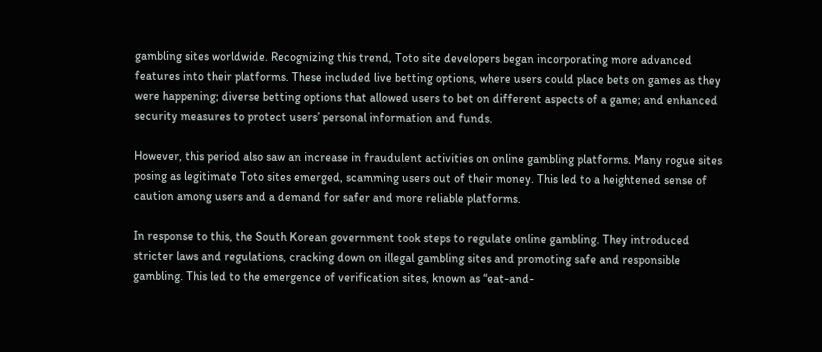gambling sites worldwide. Recognizing this trend, Toto site developers began incorporating more advanced features into their platforms. These included live betting options, where users could place bets on games as they were happening; diverse betting options that allowed users to bet on different aspects of a game; and enhanced security measures to protect users’ personal information and funds.

However, this period also saw an increase in fraudulent activities on online gambling platforms. Many rogue sites posing as legitimate Toto sites emerged, scamming users out of their money. This led to a heightened sense of caution among users and a demand for safer and more reliable platforms.

In response to this, the South Korean government took steps to regulate online gambling. They introduced stricter laws and regulations, cracking down on illegal gambling sites and promoting safe and responsible gambling. This led to the emergence of verification sites, known as “eat-and-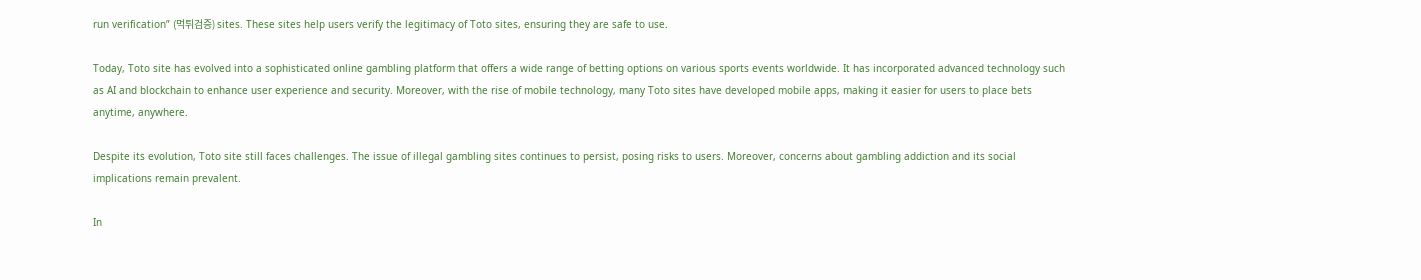run verification” (먹튀검증) sites. These sites help users verify the legitimacy of Toto sites, ensuring they are safe to use.

Today, Toto site has evolved into a sophisticated online gambling platform that offers a wide range of betting options on various sports events worldwide. It has incorporated advanced technology such as AI and blockchain to enhance user experience and security. Moreover, with the rise of mobile technology, many Toto sites have developed mobile apps, making it easier for users to place bets anytime, anywhere.

Despite its evolution, Toto site still faces challenges. The issue of illegal gambling sites continues to persist, posing risks to users. Moreover, concerns about gambling addiction and its social implications remain prevalent.

In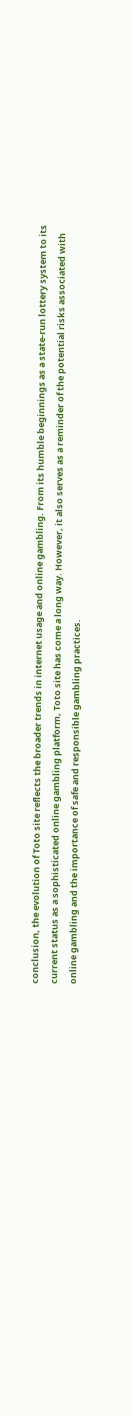conclusion, the evolution of Toto site reflects the broader trends in internet usage and online gambling. From its humble beginnings as a state-run lottery system to its current status as a sophisticated online gambling platform, Toto site has come a long way. However, it also serves as a reminder of the potential risks associated with online gambling and the importance of safe and responsible gambling practices.